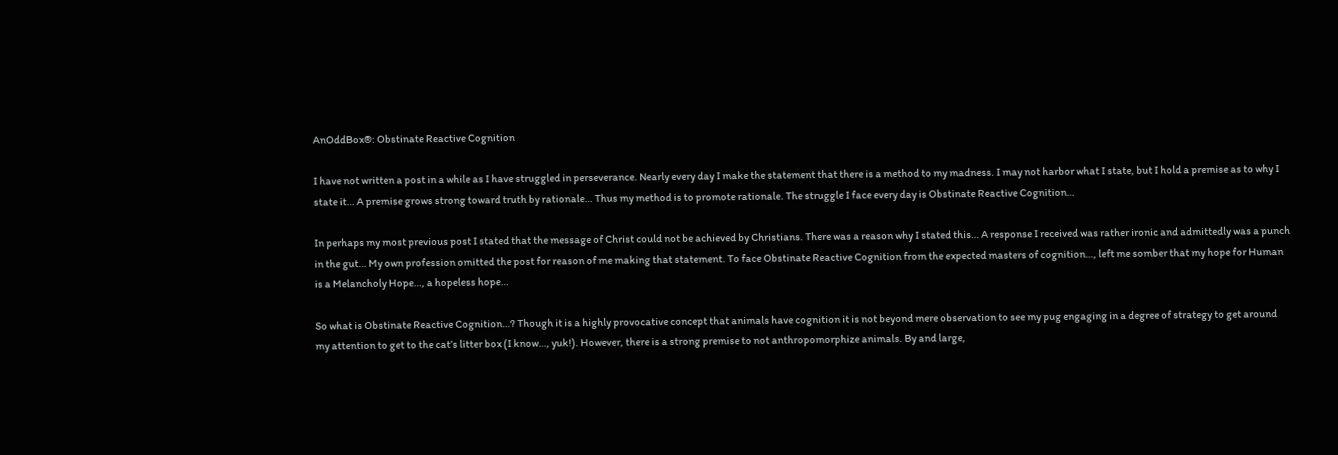AnOddBox®: Obstinate Reactive Cognition

I have not written a post in a while as I have struggled in perseverance. Nearly every day I make the statement that there is a method to my madness. I may not harbor what I state, but I hold a premise as to why I state it… A premise grows strong toward truth by rationale… Thus my method is to promote rationale. The struggle I face every day is Obstinate Reactive Cognition…

In perhaps my most previous post I stated that the message of Christ could not be achieved by Christians. There was a reason why I stated this… A response I received was rather ironic and admittedly was a punch in the gut… My own profession omitted the post for reason of me making that statement. To face Obstinate Reactive Cognition from the expected masters of cognition…, left me somber that my hope for Human is a Melancholy Hope…, a hopeless hope…

So what is Obstinate Reactive Cognition…? Though it is a highly provocative concept that animals have cognition it is not beyond mere observation to see my pug engaging in a degree of strategy to get around my attention to get to the cat’s litter box (I know…, yuk!). However, there is a strong premise to not anthropomorphize animals. By and large,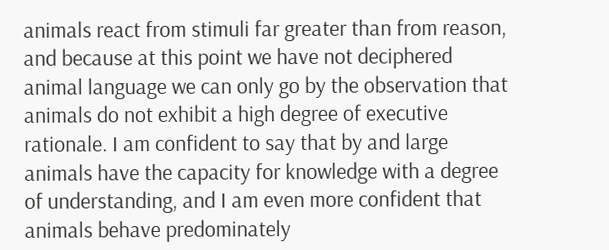animals react from stimuli far greater than from reason, and because at this point we have not deciphered animal language we can only go by the observation that animals do not exhibit a high degree of executive rationale. I am confident to say that by and large animals have the capacity for knowledge with a degree of understanding, and I am even more confident that animals behave predominately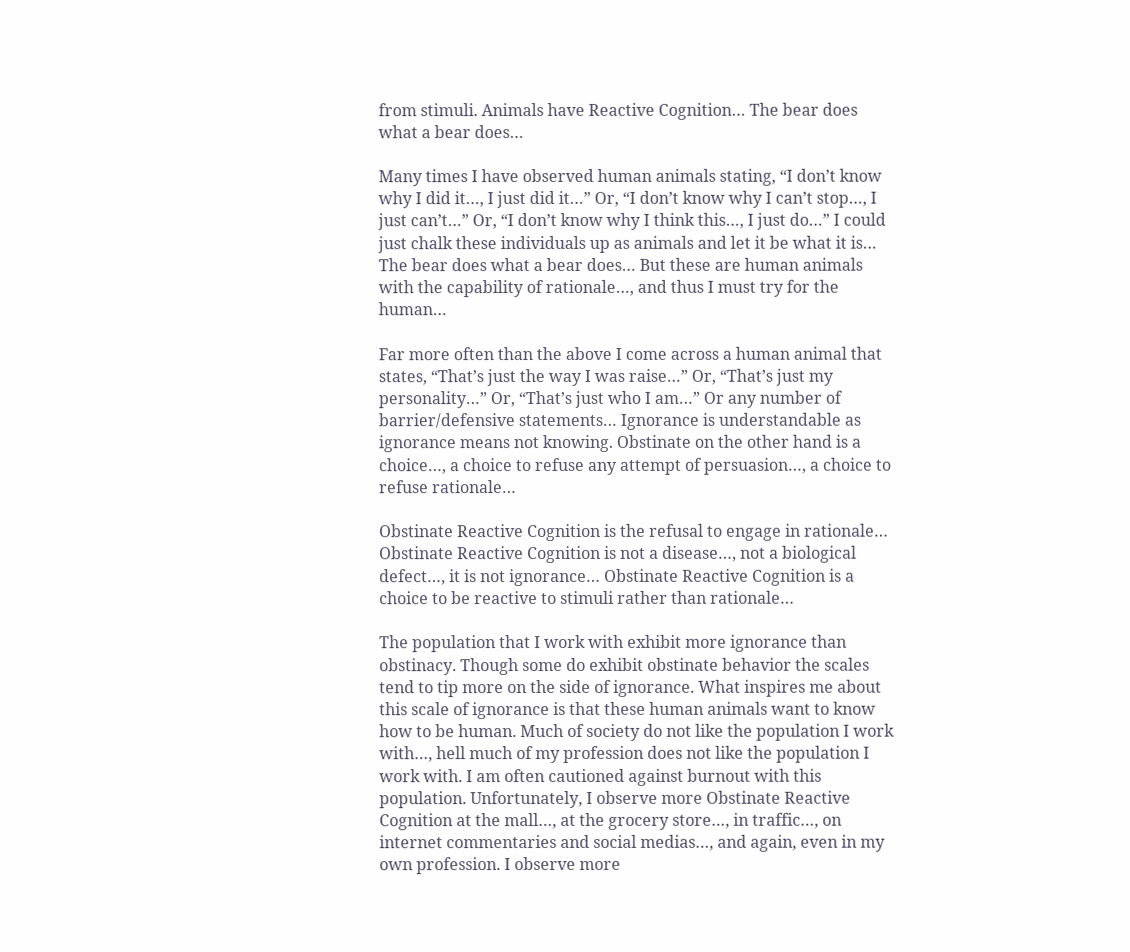from stimuli. Animals have Reactive Cognition… The bear does what a bear does…

Many times I have observed human animals stating, “I don’t know why I did it…, I just did it…” Or, “I don’t know why I can’t stop…, I just can’t…” Or, “I don’t know why I think this…, I just do…” I could just chalk these individuals up as animals and let it be what it is… The bear does what a bear does… But these are human animals with the capability of rationale…, and thus I must try for the human…

Far more often than the above I come across a human animal that states, “That’s just the way I was raise…” Or, “That’s just my personality…” Or, “That’s just who I am…” Or any number of barrier/defensive statements… Ignorance is understandable as ignorance means not knowing. Obstinate on the other hand is a choice…, a choice to refuse any attempt of persuasion…, a choice to refuse rationale…

Obstinate Reactive Cognition is the refusal to engage in rationale… Obstinate Reactive Cognition is not a disease…, not a biological defect…, it is not ignorance… Obstinate Reactive Cognition is a choice to be reactive to stimuli rather than rationale…

The population that I work with exhibit more ignorance than obstinacy. Though some do exhibit obstinate behavior the scales tend to tip more on the side of ignorance. What inspires me about this scale of ignorance is that these human animals want to know how to be human. Much of society do not like the population I work with…, hell much of my profession does not like the population I work with. I am often cautioned against burnout with this population. Unfortunately, I observe more Obstinate Reactive Cognition at the mall…, at the grocery store…, in traffic…, on internet commentaries and social medias…, and again, even in my own profession. I observe more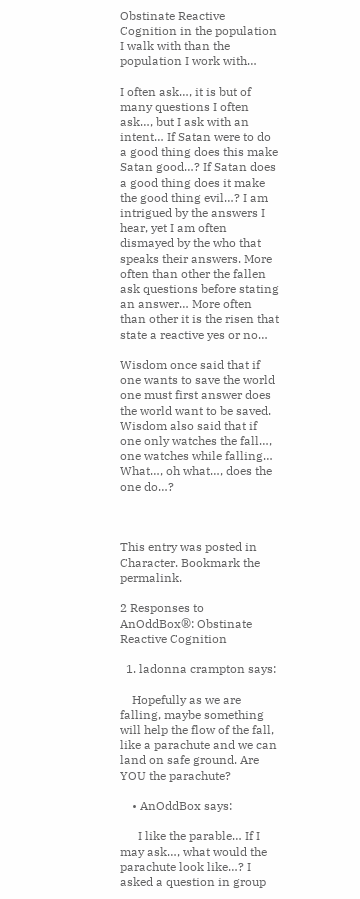Obstinate Reactive Cognition in the population I walk with than the population I work with…

I often ask…, it is but of many questions I often ask…, but I ask with an intent… If Satan were to do a good thing does this make Satan good…? If Satan does a good thing does it make the good thing evil…? I am intrigued by the answers I hear, yet I am often dismayed by the who that speaks their answers. More often than other the fallen ask questions before stating an answer… More often than other it is the risen that state a reactive yes or no…

Wisdom once said that if one wants to save the world one must first answer does the world want to be saved. Wisdom also said that if one only watches the fall…, one watches while falling… What…, oh what…, does the one do…?



This entry was posted in Character. Bookmark the permalink.

2 Responses to AnOddBox®: Obstinate Reactive Cognition

  1. ladonna crampton says:

    Hopefully as we are falling, maybe something will help the flow of the fall, like a parachute and we can land on safe ground. Are YOU the parachute?

    • AnOddBox says:

      I like the parable… If I may ask…, what would the parachute look like…? I asked a question in group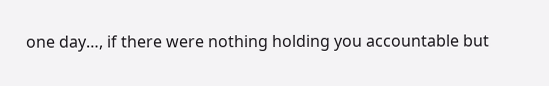one day…, if there were nothing holding you accountable but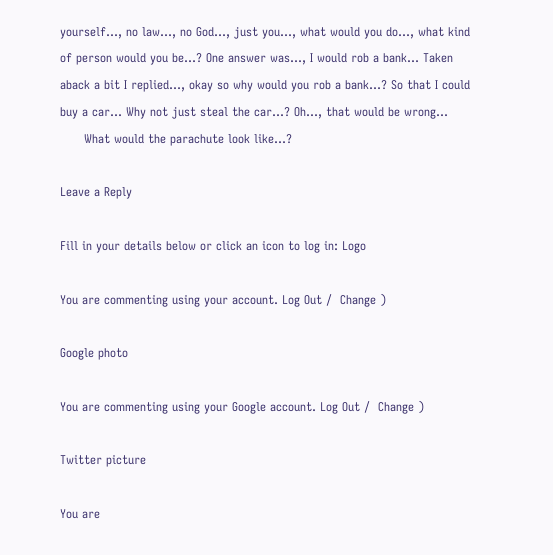yourself…, no law…, no God…, just you…, what would you do…, what kind of person would you be…? One answer was…, I would rob a bank… Taken aback a bit I replied…, okay so why would you rob a bank…? So that I could buy a car… Why not just steal the car…? Oh…, that would be wrong…
      What would the parachute look like…?

Leave a Reply

Fill in your details below or click an icon to log in: Logo

You are commenting using your account. Log Out /  Change )

Google photo

You are commenting using your Google account. Log Out /  Change )

Twitter picture

You are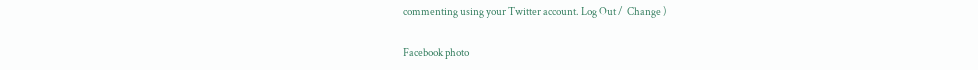commenting using your Twitter account. Log Out /  Change )

Facebook photo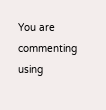You are commenting using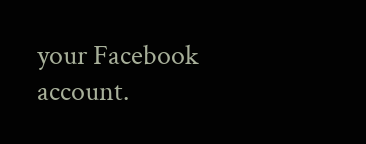your Facebook account.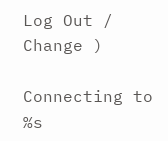Log Out /  Change )

Connecting to %s